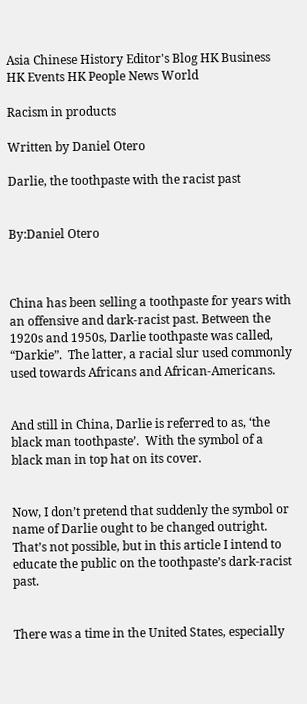Asia Chinese History Editor's Blog HK Business HK Events HK People News World

Racism in products

Written by Daniel Otero

Darlie, the toothpaste with the racist past


By:Daniel Otero



China has been selling a toothpaste for years with an offensive and dark-racist past. Between the 1920s and 1950s, Darlie toothpaste was called, “Darkie”.  The latter, a racial slur used commonly used towards Africans and African-Americans.


And still in China, Darlie is referred to as, ‘the black man toothpaste’.  With the symbol of a black man in top hat on its cover.


Now, I don’t pretend that suddenly the symbol or name of Darlie ought to be changed outright.  That’s not possible, but in this article I intend to educate the public on the toothpaste’s dark-racist past.


There was a time in the United States, especially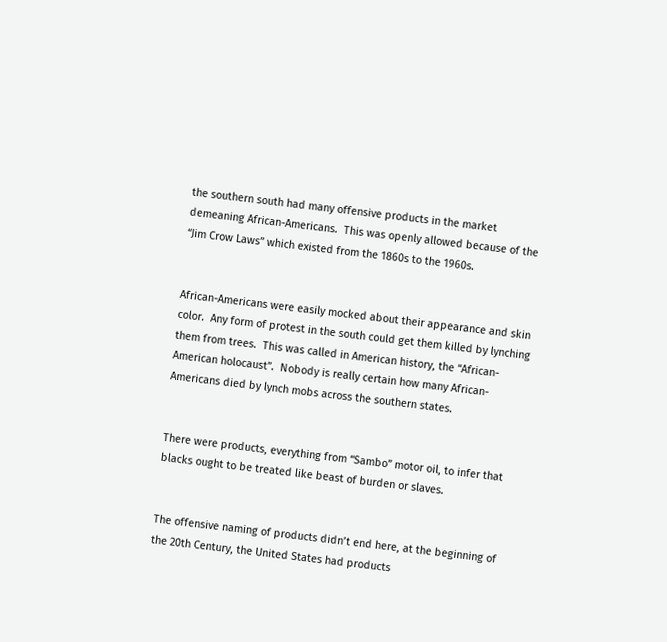the southern south had many offensive products in the market demeaning African-Americans.  This was openly allowed because of the “Jim Crow Laws” which existed from the 1860s to the 1960s.


African-Americans were easily mocked about their appearance and skin color.  Any form of protest in the south could get them killed by lynching them from trees.  This was called in American history, the “African-American holocaust”.  Nobody is really certain how many African-Americans died by lynch mobs across the southern states.


There were products, everything from “Sambo” motor oil, to infer that blacks ought to be treated like beast of burden or slaves.


The offensive naming of products didn’t end here, at the beginning of the 20th Century, the United States had products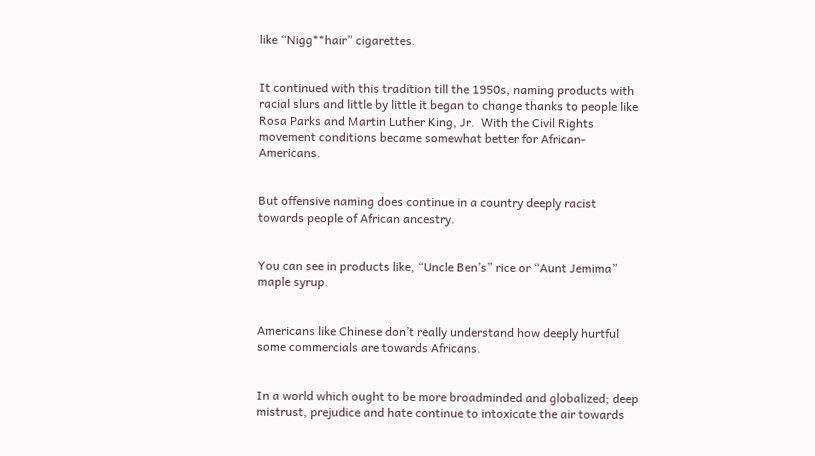like “Nigg**hair” cigarettes.


It continued with this tradition till the 1950s, naming products with racial slurs and little by little it began to change thanks to people like Rosa Parks and Martin Luther King, Jr.  With the Civil Rights movement conditions became somewhat better for African-Americans.


But offensive naming does continue in a country deeply racist towards people of African ancestry.


You can see in products like, “Uncle Ben’s” rice or “Aunt Jemima” maple syrup.


Americans like Chinese don’t really understand how deeply hurtful some commercials are towards Africans.


In a world which ought to be more broadminded and globalized; deep mistrust, prejudice and hate continue to intoxicate the air towards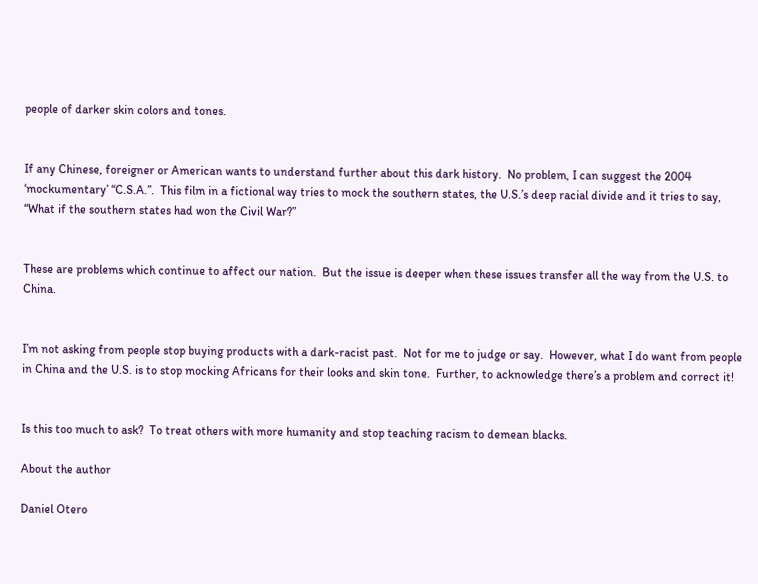people of darker skin colors and tones.


If any Chinese, foreigner or American wants to understand further about this dark history.  No problem, I can suggest the 2004 ‘mockumentary’ “C.S.A.”.  This film in a fictional way tries to mock the southern states, the U.S.’s deep racial divide and it tries to say, “What if the southern states had won the Civil War?”


These are problems which continue to affect our nation.  But the issue is deeper when these issues transfer all the way from the U.S. to China.


I’m not asking from people stop buying products with a dark-racist past.  Not for me to judge or say.  However, what I do want from people in China and the U.S. is to stop mocking Africans for their looks and skin tone.  Further, to acknowledge there’s a problem and correct it!


Is this too much to ask?  To treat others with more humanity and stop teaching racism to demean blacks.

About the author

Daniel Otero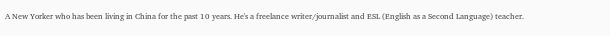A New Yorker who has been living in China for the past 10 years. He's a freelance writer/journalist and ESL (English as a Second Language) teacher.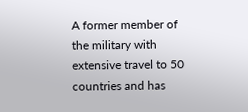A former member of the military with extensive travel to 50 countries and has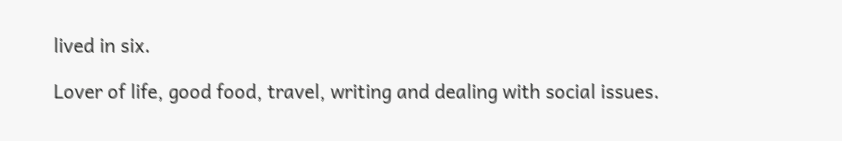lived in six.

Lover of life, good food, travel, writing and dealing with social issues.